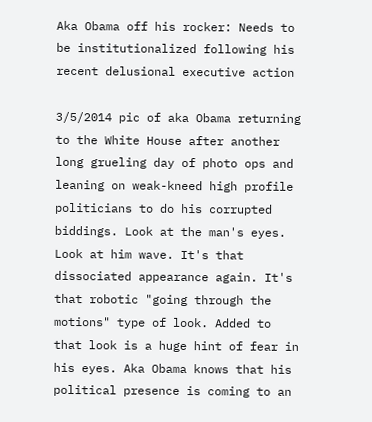Aka Obama off his rocker: Needs to be institutionalized following his recent delusional executive action

3/5/2014 pic of aka Obama returning to the White House after another long grueling day of photo ops and leaning on weak-kneed high profile politicians to do his corrupted biddings. Look at the man's eyes. Look at him wave. It's that dissociated appearance again. It's that robotic "going through the motions" type of look. Added to that look is a huge hint of fear in his eyes. Aka Obama knows that his political presence is coming to an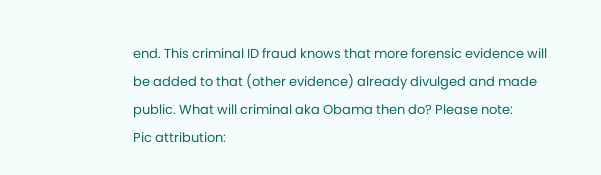end. This criminal ID fraud knows that more forensic evidence will be added to that (other evidence) already divulged and made public. What will criminal aka Obama then do? Please note:                Pic attribution: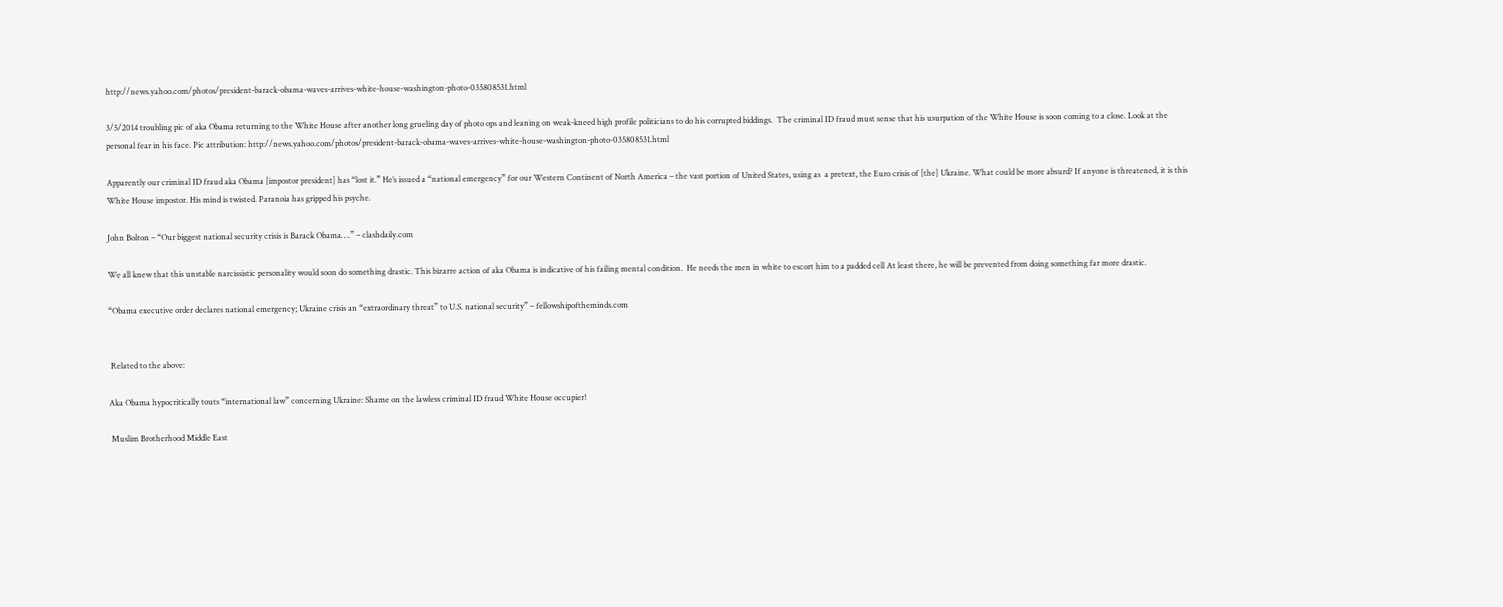http://news.yahoo.com/photos/president-barack-obama-waves-arrives-white-house-washington-photo-035808531.html

3/5/2014 troubling pic of aka Obama returning to the White House after another long grueling day of photo ops and leaning on weak-kneed high profile politicians to do his corrupted biddings.  The criminal ID fraud must sense that his usurpation of the White House is soon coming to a close. Look at the personal fear in his face. Pic attribution: http://news.yahoo.com/photos/president-barack-obama-waves-arrives-white-house-washington-photo-035808531.html

Apparently our criminal ID fraud aka Obama [impostor president] has “lost it.” He’s issued a “national emergency” for our Western Continent of North America – the vast portion of United States, using as  a pretext, the Euro crisis of [the] Ukraine. What could be more absurd? If anyone is threatened, it is this White House impostor. His mind is twisted. Paranoia has gripped his psyche.

John Bolton – “Our biggest national security crisis is Barack Obama….” – clashdaily.com

We all knew that this unstable narcissistic personality would soon do something drastic. This bizarre action of aka Obama is indicative of his failing mental condition.  He needs the men in white to escort him to a padded cell At least there, he will be prevented from doing something far more drastic.

“Obama executive order declares national emergency; Ukraine crisis an “extraordinary threat” to U.S. national security” – fellowshipoftheminds.com


 Related to the above:

Aka Obama hypocritically touts “international law” concerning Ukraine: Shame on the lawless criminal ID fraud White House occupier!

 Muslim Brotherhood Middle East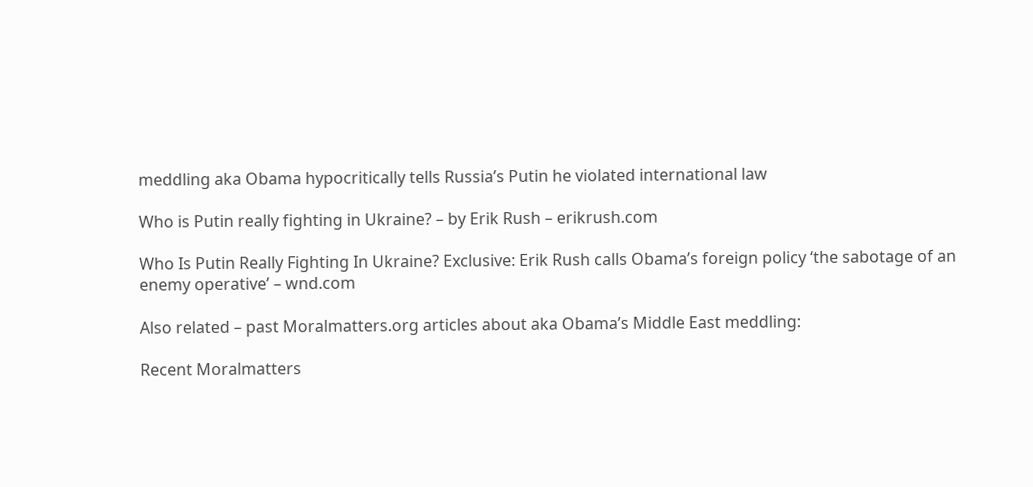meddling aka Obama hypocritically tells Russia’s Putin he violated international law

Who is Putin really fighting in Ukraine? – by Erik Rush – erikrush.com

Who Is Putin Really Fighting In Ukraine? Exclusive: Erik Rush calls Obama’s foreign policy ‘the sabotage of an enemy operative’ – wnd.com

Also related – past Moralmatters.org articles about aka Obama’s Middle East meddling:

Recent Moralmatters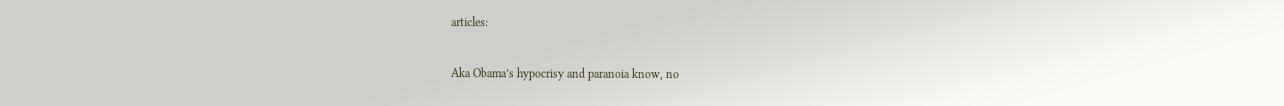articles:

Aka Obama’s hypocrisy and paranoia know, no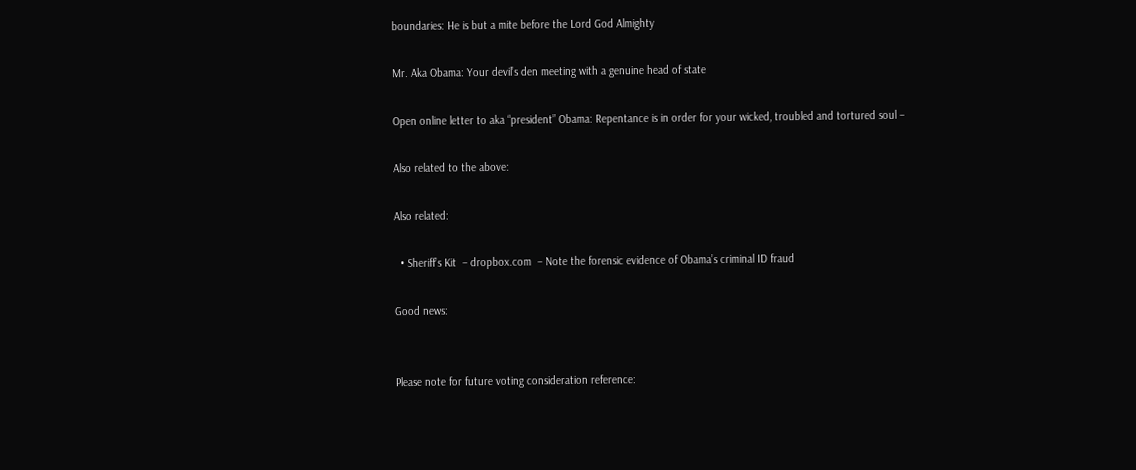boundaries: He is but a mite before the Lord God Almighty

Mr. Aka Obama: Your devil’s den meeting with a genuine head of state

Open online letter to aka “president” Obama: Repentance is in order for your wicked, troubled and tortured soul –

Also related to the above:

Also related:

  • Sheriff’s Kit  – dropbox.com  – Note the forensic evidence of Obama’s criminal ID fraud

Good news:


Please note for future voting consideration reference: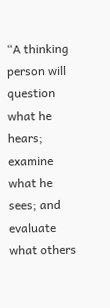“A thinking person will question what he hears; examine what he sees; and evaluate what others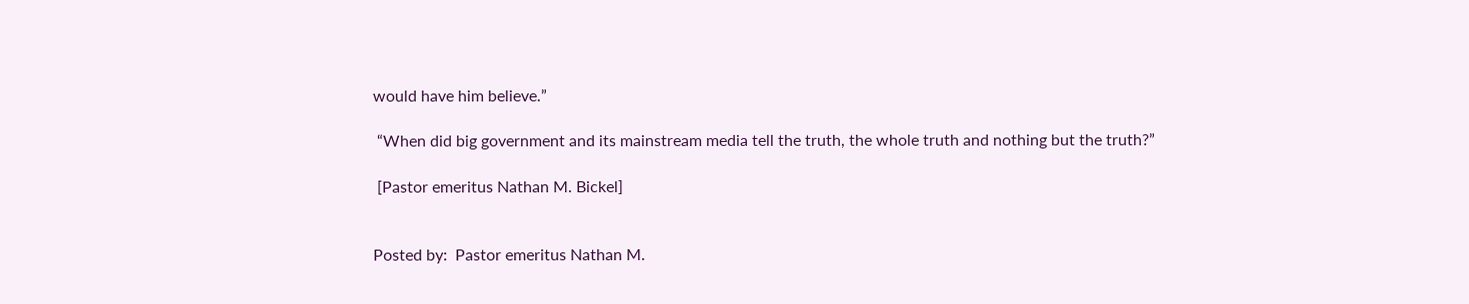would have him believe.”

 “When did big government and its mainstream media tell the truth, the whole truth and nothing but the truth?”

 [Pastor emeritus Nathan M. Bickel]


Posted by:  Pastor emeritus Nathan M.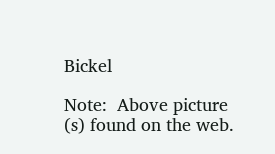Bickel

Note:  Above picture (s) found on the web.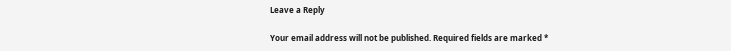Leave a Reply

Your email address will not be published. Required fields are marked *